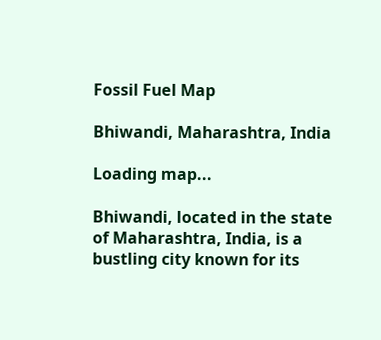Fossil Fuel Map

Bhiwandi, Maharashtra, India

Loading map...

Bhiwandi, located in the state of Maharashtra, India, is a bustling city known for its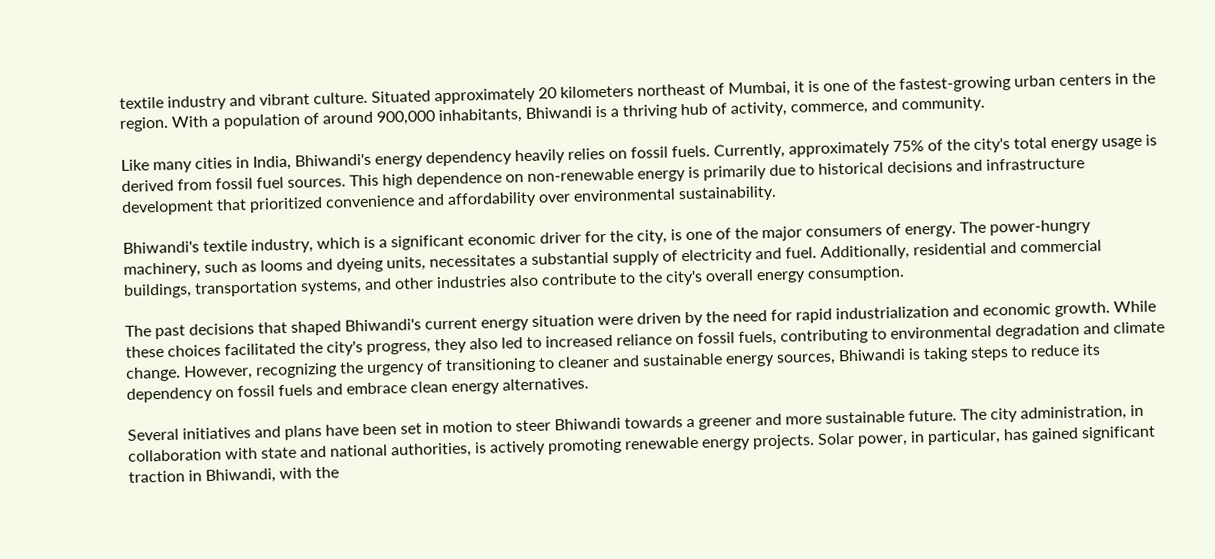textile industry and vibrant culture. Situated approximately 20 kilometers northeast of Mumbai, it is one of the fastest-growing urban centers in the region. With a population of around 900,000 inhabitants, Bhiwandi is a thriving hub of activity, commerce, and community.

Like many cities in India, Bhiwandi's energy dependency heavily relies on fossil fuels. Currently, approximately 75% of the city's total energy usage is derived from fossil fuel sources. This high dependence on non-renewable energy is primarily due to historical decisions and infrastructure development that prioritized convenience and affordability over environmental sustainability.

Bhiwandi's textile industry, which is a significant economic driver for the city, is one of the major consumers of energy. The power-hungry machinery, such as looms and dyeing units, necessitates a substantial supply of electricity and fuel. Additionally, residential and commercial buildings, transportation systems, and other industries also contribute to the city's overall energy consumption.

The past decisions that shaped Bhiwandi's current energy situation were driven by the need for rapid industrialization and economic growth. While these choices facilitated the city's progress, they also led to increased reliance on fossil fuels, contributing to environmental degradation and climate change. However, recognizing the urgency of transitioning to cleaner and sustainable energy sources, Bhiwandi is taking steps to reduce its dependency on fossil fuels and embrace clean energy alternatives.

Several initiatives and plans have been set in motion to steer Bhiwandi towards a greener and more sustainable future. The city administration, in collaboration with state and national authorities, is actively promoting renewable energy projects. Solar power, in particular, has gained significant traction in Bhiwandi, with the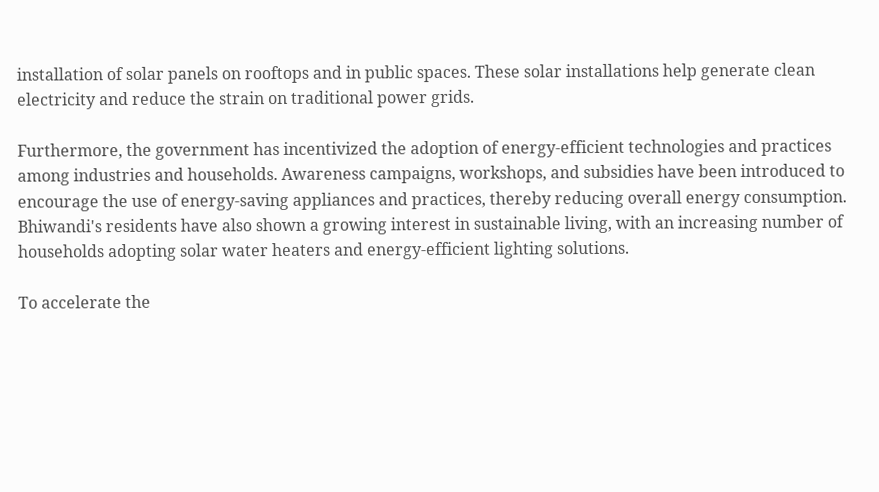installation of solar panels on rooftops and in public spaces. These solar installations help generate clean electricity and reduce the strain on traditional power grids.

Furthermore, the government has incentivized the adoption of energy-efficient technologies and practices among industries and households. Awareness campaigns, workshops, and subsidies have been introduced to encourage the use of energy-saving appliances and practices, thereby reducing overall energy consumption. Bhiwandi's residents have also shown a growing interest in sustainable living, with an increasing number of households adopting solar water heaters and energy-efficient lighting solutions.

To accelerate the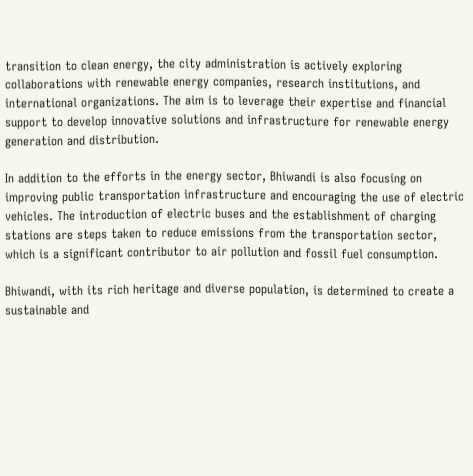transition to clean energy, the city administration is actively exploring collaborations with renewable energy companies, research institutions, and international organizations. The aim is to leverage their expertise and financial support to develop innovative solutions and infrastructure for renewable energy generation and distribution.

In addition to the efforts in the energy sector, Bhiwandi is also focusing on improving public transportation infrastructure and encouraging the use of electric vehicles. The introduction of electric buses and the establishment of charging stations are steps taken to reduce emissions from the transportation sector, which is a significant contributor to air pollution and fossil fuel consumption.

Bhiwandi, with its rich heritage and diverse population, is determined to create a sustainable and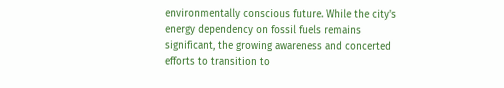environmentally conscious future. While the city's energy dependency on fossil fuels remains significant, the growing awareness and concerted efforts to transition to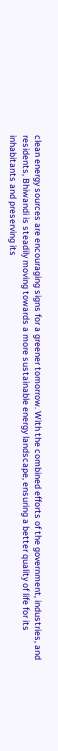clean energy sources are encouraging signs for a greener tomorrow. With the combined efforts of the government, industries, and residents, Bhiwandi is steadily moving towards a more sustainable energy landscape, ensuring a better quality of life for its inhabitants and preserving its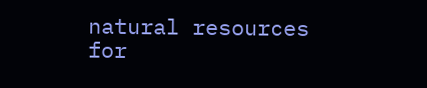natural resources for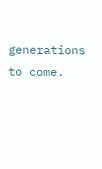generations to come.